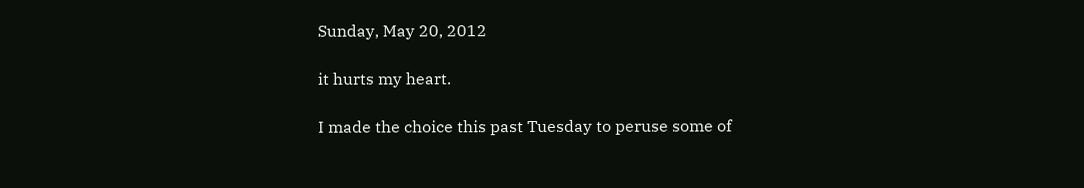Sunday, May 20, 2012

it hurts my heart.

I made the choice this past Tuesday to peruse some of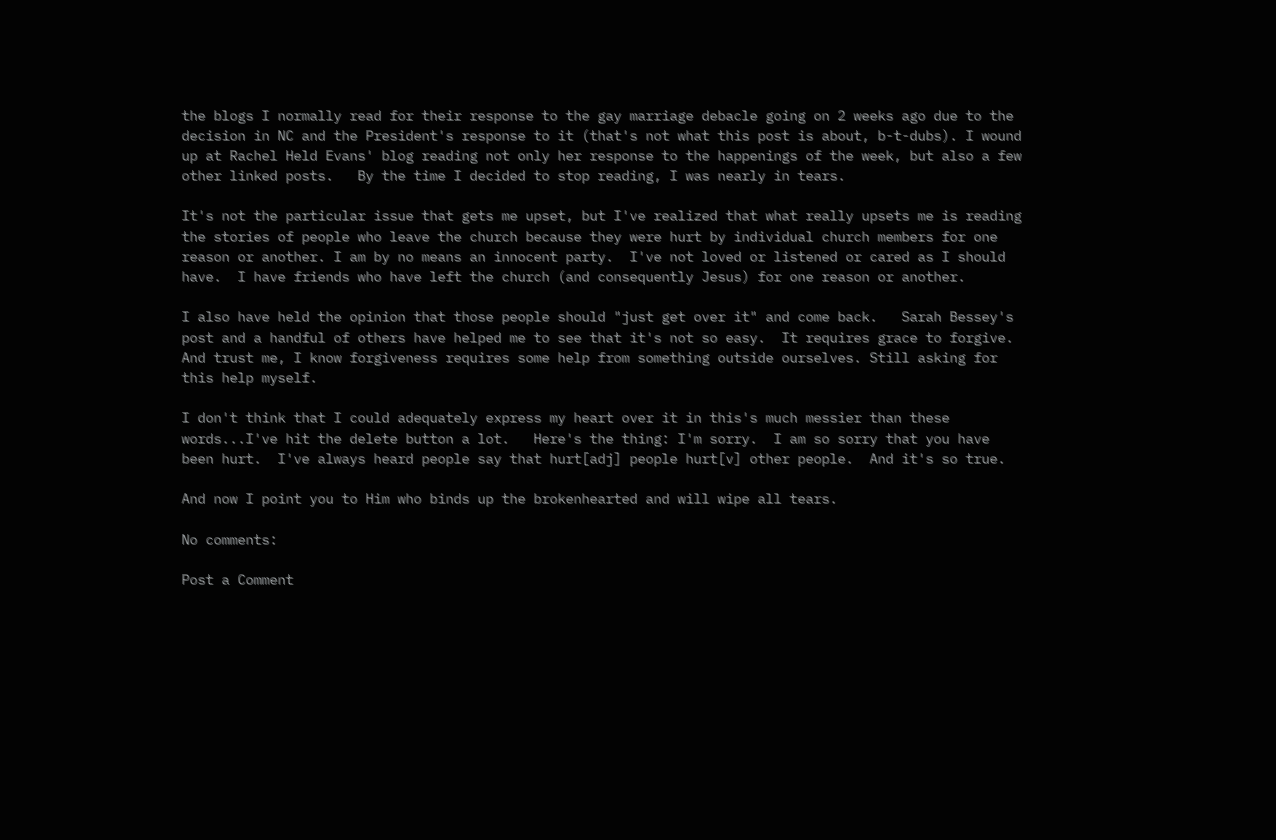the blogs I normally read for their response to the gay marriage debacle going on 2 weeks ago due to the decision in NC and the President's response to it (that's not what this post is about, b-t-dubs). I wound up at Rachel Held Evans' blog reading not only her response to the happenings of the week, but also a few other linked posts.   By the time I decided to stop reading, I was nearly in tears.

It's not the particular issue that gets me upset, but I've realized that what really upsets me is reading the stories of people who leave the church because they were hurt by individual church members for one reason or another. I am by no means an innocent party.  I've not loved or listened or cared as I should have.  I have friends who have left the church (and consequently Jesus) for one reason or another.

I also have held the opinion that those people should "just get over it" and come back.   Sarah Bessey's post and a handful of others have helped me to see that it's not so easy.  It requires grace to forgive.  And trust me, I know forgiveness requires some help from something outside ourselves. Still asking for this help myself.

I don't think that I could adequately express my heart over it in this's much messier than these words...I've hit the delete button a lot.   Here's the thing: I'm sorry.  I am so sorry that you have been hurt.  I've always heard people say that hurt[adj] people hurt[v] other people.  And it's so true.

And now I point you to Him who binds up the brokenhearted and will wipe all tears.

No comments:

Post a Comment